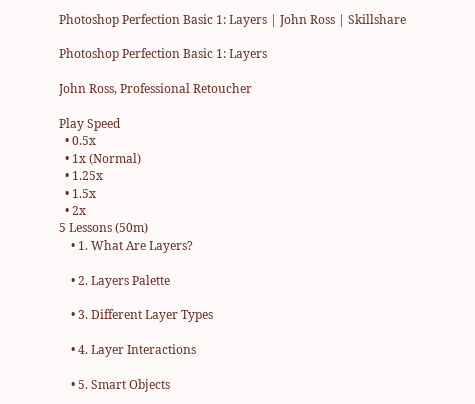Photoshop Perfection Basic 1: Layers | John Ross | Skillshare

Photoshop Perfection Basic 1: Layers

John Ross, Professional Retoucher

Play Speed
  • 0.5x
  • 1x (Normal)
  • 1.25x
  • 1.5x
  • 2x
5 Lessons (50m)
    • 1. What Are Layers?

    • 2. Layers Palette

    • 3. Different Layer Types

    • 4. Layer Interactions

    • 5. Smart Objects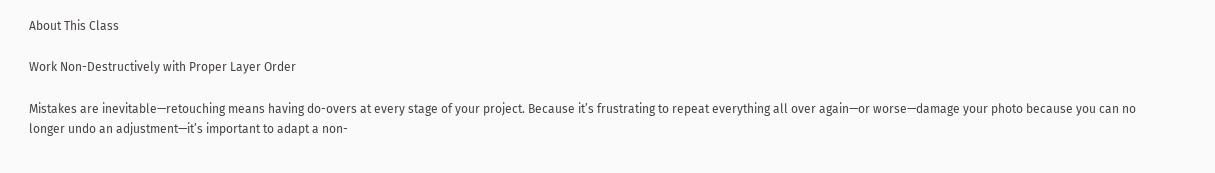About This Class

Work Non-Destructively with Proper Layer Order

Mistakes are inevitable—retouching means having do-overs at every stage of your project. Because it’s frustrating to repeat everything all over again—or worse—damage your photo because you can no longer undo an adjustment—it’s important to adapt a non-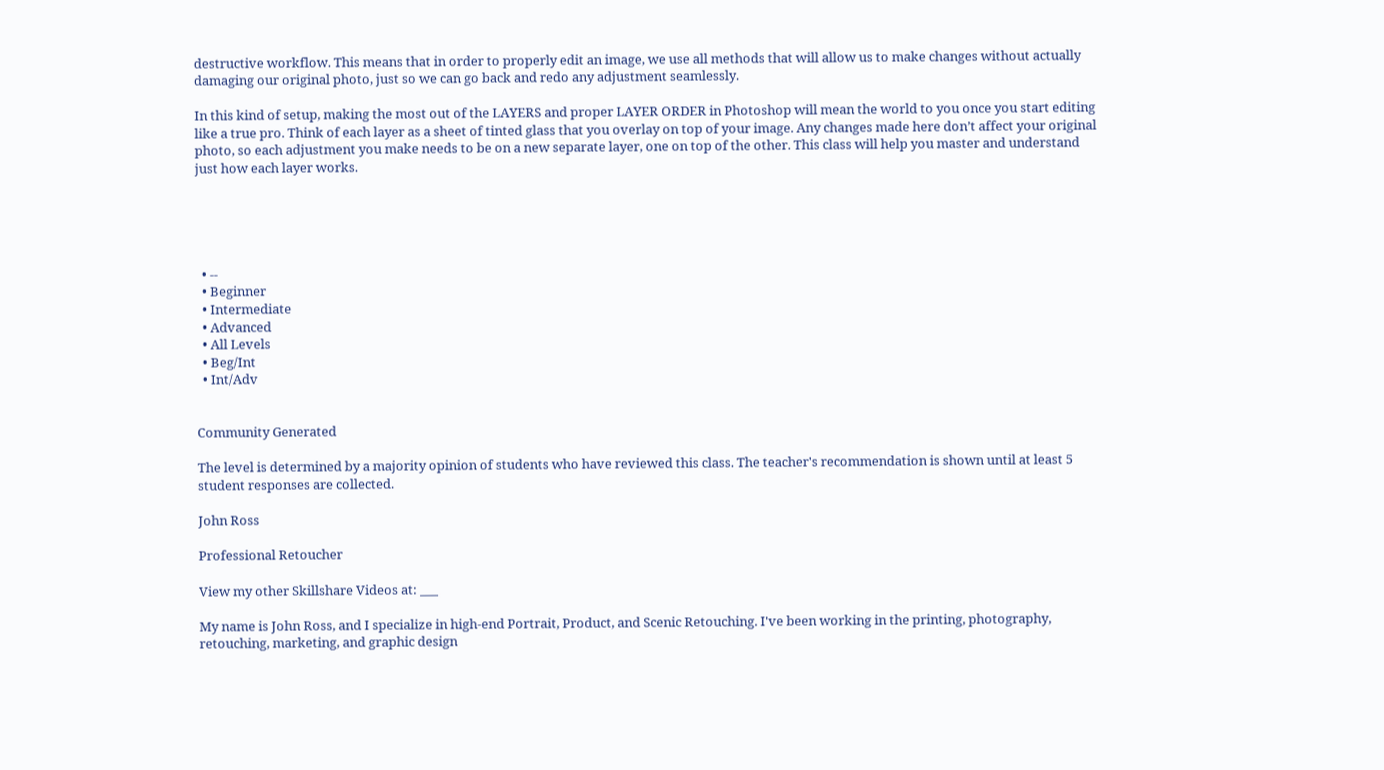destructive workflow. This means that in order to properly edit an image, we use all methods that will allow us to make changes without actually damaging our original photo, just so we can go back and redo any adjustment seamlessly.

In this kind of setup, making the most out of the LAYERS and proper LAYER ORDER in Photoshop will mean the world to you once you start editing like a true pro. Think of each layer as a sheet of tinted glass that you overlay on top of your image. Any changes made here don’t affect your original photo, so each adjustment you make needs to be on a new separate layer, one on top of the other. This class will help you master and understand just how each layer works.





  • --
  • Beginner
  • Intermediate
  • Advanced
  • All Levels
  • Beg/Int
  • Int/Adv


Community Generated

The level is determined by a majority opinion of students who have reviewed this class. The teacher's recommendation is shown until at least 5 student responses are collected.

John Ross

Professional Retoucher

View my other Skillshare Videos at: ___

My name is John Ross, and I specialize in high-end Portrait, Product, and Scenic Retouching. I've been working in the printing, photography, retouching, marketing, and graphic design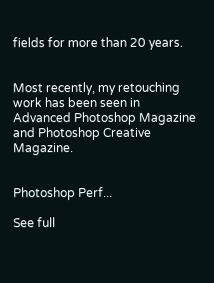fields for more than 20 years.


Most recently, my retouching work has been seen in Advanced Photoshop Magazine and Photoshop Creative Magazine.


Photoshop Perf...

See full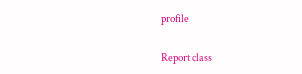profile

Report class